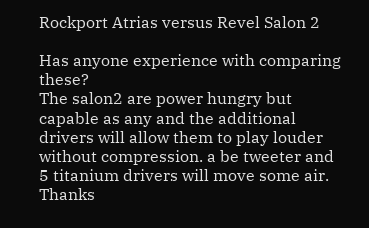Rockport Atrias versus Revel Salon 2

Has anyone experience with comparing these?
The salon2 are power hungry but capable as any and the additional drivers will allow them to play louder without compression. a be tweeter and 5 titanium drivers will move some air.
Thanks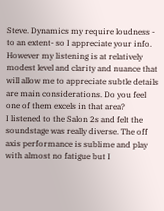Steve. Dynamics my require loudness - to an extent- so I appreciate your info. However my listening is at relatively modest level and clarity and nuance that will allow me to appreciate subtle details are main considerations. Do you feel one of them excels in that area?
I listened to the Salon 2s and felt the soundstage was really diverse. The off axis performance is sublime and play with almost no fatigue but I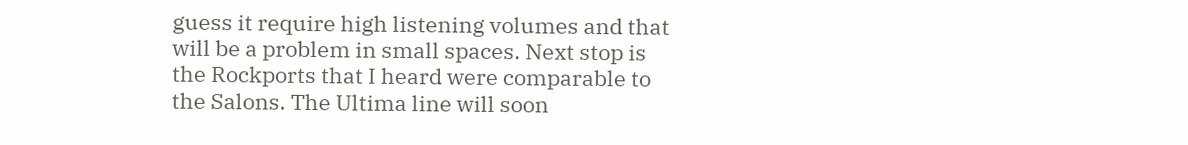guess it require high listening volumes and that will be a problem in small spaces. Next stop is the Rockports that I heard were comparable to the Salons. The Ultima line will soon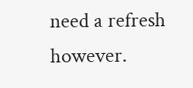need a refresh however.